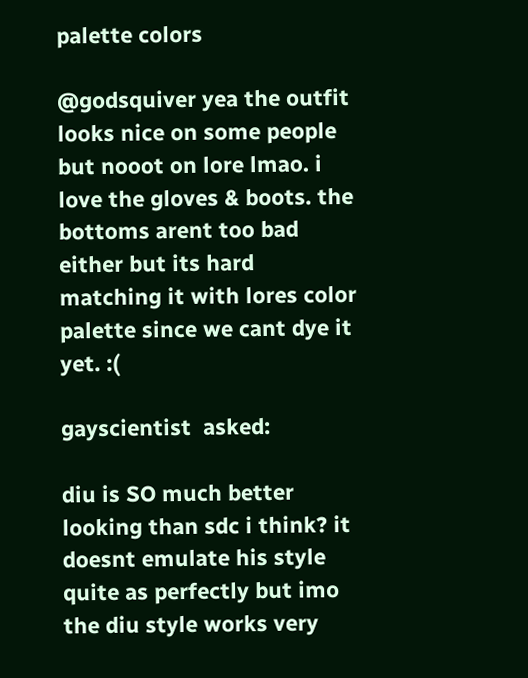palette colors

@godsquiver yea the outfit looks nice on some people but nooot on lore lmao. i love the gloves & boots. the bottoms arent too bad either but its hard matching it with lores color palette since we cant dye it yet. :(

gayscientist  asked:

diu is SO much better looking than sdc i think? it doesnt emulate his style quite as perfectly but imo the diu style works very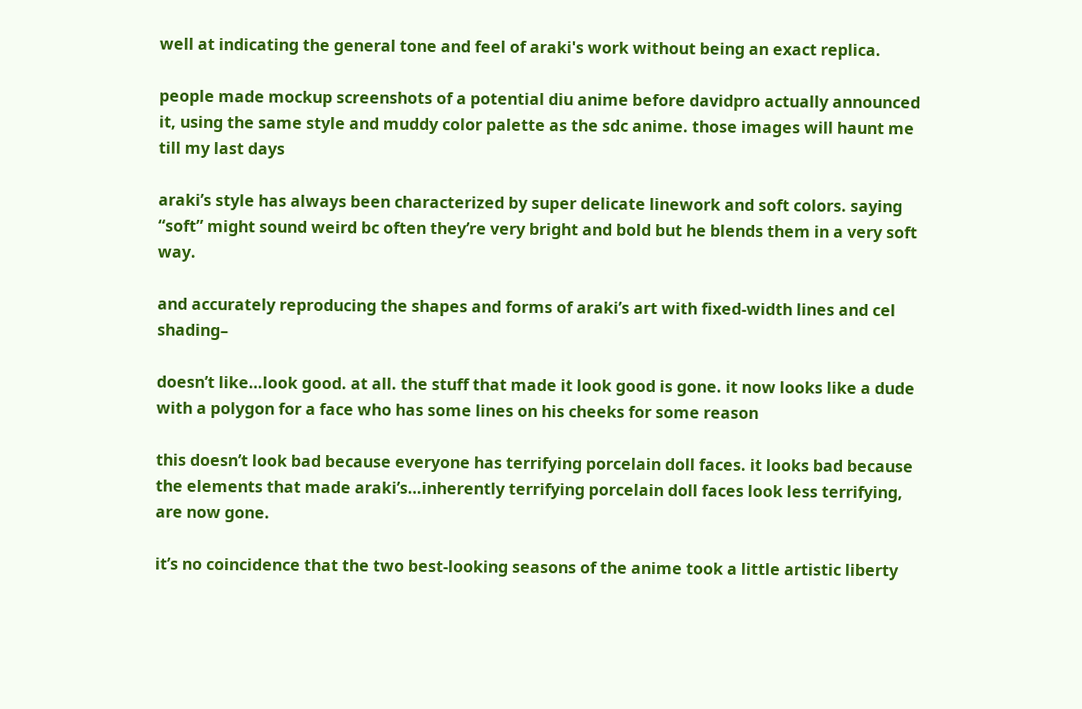well at indicating the general tone and feel of araki's work without being an exact replica.

people made mockup screenshots of a potential diu anime before davidpro actually announced it, using the same style and muddy color palette as the sdc anime. those images will haunt me till my last days

araki’s style has always been characterized by super delicate linework and soft colors. saying “soft” might sound weird bc often they’re very bright and bold but he blends them in a very soft way.

and accurately reproducing the shapes and forms of araki’s art with fixed-width lines and cel shading–

doesn’t like…look good. at all. the stuff that made it look good is gone. it now looks like a dude with a polygon for a face who has some lines on his cheeks for some reason

this doesn’t look bad because everyone has terrifying porcelain doll faces. it looks bad because the elements that made araki’s…inherently terrifying porcelain doll faces look less terrifying, are now gone.

it’s no coincidence that the two best-looking seasons of the anime took a little artistic liberty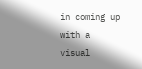in coming up with a visual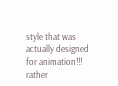style that was actually designed for animation!!! rather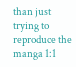than just trying to reproduce the manga 1:1